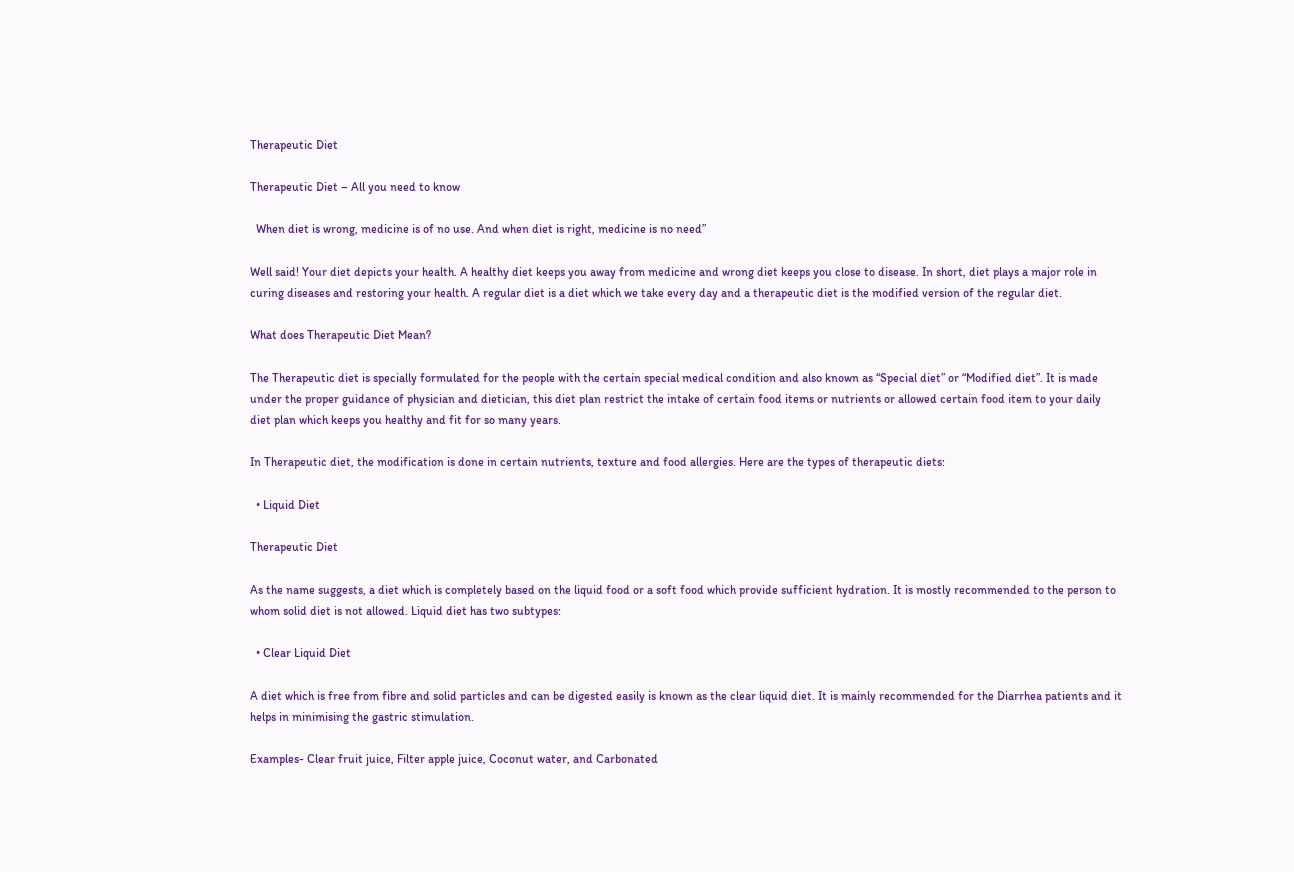Therapeutic Diet

Therapeutic Diet – All you need to know

  When diet is wrong, medicine is of no use. And when diet is right, medicine is no need”

Well said! Your diet depicts your health. A healthy diet keeps you away from medicine and wrong diet keeps you close to disease. In short, diet plays a major role in curing diseases and restoring your health. A regular diet is a diet which we take every day and a therapeutic diet is the modified version of the regular diet.

What does Therapeutic Diet Mean?

The Therapeutic diet is specially formulated for the people with the certain special medical condition and also known as “Special diet” or “Modified diet”. It is made under the proper guidance of physician and dietician, this diet plan restrict the intake of certain food items or nutrients or allowed certain food item to your daily diet plan which keeps you healthy and fit for so many years.

In Therapeutic diet, the modification is done in certain nutrients, texture and food allergies. Here are the types of therapeutic diets:

  • Liquid Diet

Therapeutic Diet

As the name suggests, a diet which is completely based on the liquid food or a soft food which provide sufficient hydration. It is mostly recommended to the person to whom solid diet is not allowed. Liquid diet has two subtypes:

  • Clear Liquid Diet

A diet which is free from fibre and solid particles and can be digested easily is known as the clear liquid diet. It is mainly recommended for the Diarrhea patients and it helps in minimising the gastric stimulation.

Examples- Clear fruit juice, Filter apple juice, Coconut water, and Carbonated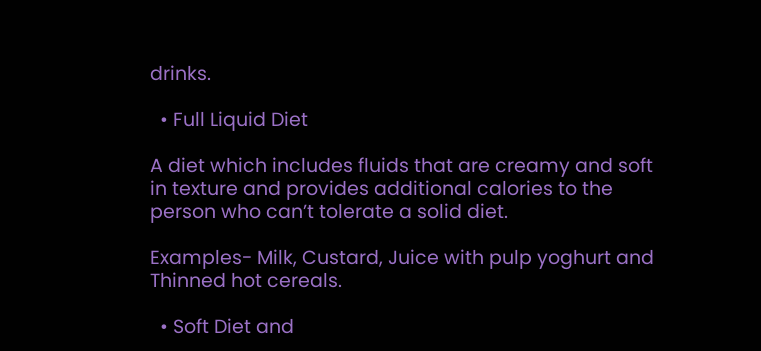drinks.

  • Full Liquid Diet

A diet which includes fluids that are creamy and soft in texture and provides additional calories to the person who can’t tolerate a solid diet.

Examples- Milk, Custard, Juice with pulp yoghurt and Thinned hot cereals.

  • Soft Diet and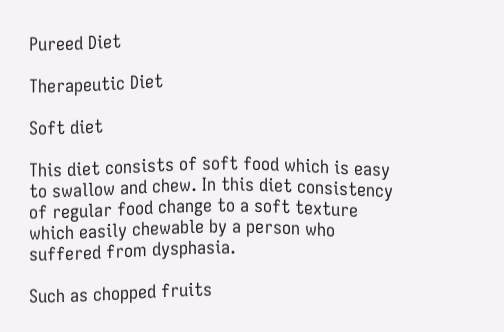Pureed Diet

Therapeutic Diet

Soft diet

This diet consists of soft food which is easy to swallow and chew. In this diet consistency of regular food change to a soft texture which easily chewable by a person who suffered from dysphasia.

Such as chopped fruits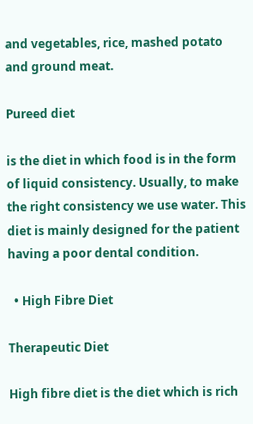and vegetables, rice, mashed potato and ground meat.

Pureed diet

is the diet in which food is in the form of liquid consistency. Usually, to make the right consistency we use water. This diet is mainly designed for the patient having a poor dental condition.

  • High Fibre Diet

Therapeutic Diet

High fibre diet is the diet which is rich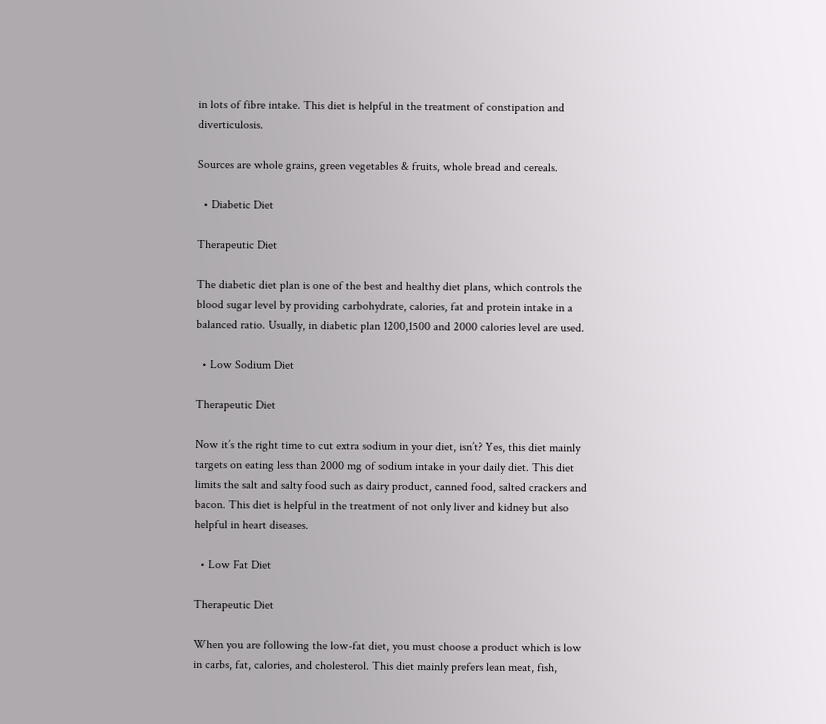in lots of fibre intake. This diet is helpful in the treatment of constipation and diverticulosis.

Sources are whole grains, green vegetables & fruits, whole bread and cereals.

  • Diabetic Diet

Therapeutic Diet

The diabetic diet plan is one of the best and healthy diet plans, which controls the blood sugar level by providing carbohydrate, calories, fat and protein intake in a balanced ratio. Usually, in diabetic plan 1200,1500 and 2000 calories level are used.

  • Low Sodium Diet

Therapeutic Diet

Now it’s the right time to cut extra sodium in your diet, isn’t? Yes, this diet mainly targets on eating less than 2000 mg of sodium intake in your daily diet. This diet limits the salt and salty food such as dairy product, canned food, salted crackers and bacon. This diet is helpful in the treatment of not only liver and kidney but also helpful in heart diseases.

  • Low Fat Diet

Therapeutic Diet

When you are following the low-fat diet, you must choose a product which is low in carbs, fat, calories, and cholesterol. This diet mainly prefers lean meat, fish,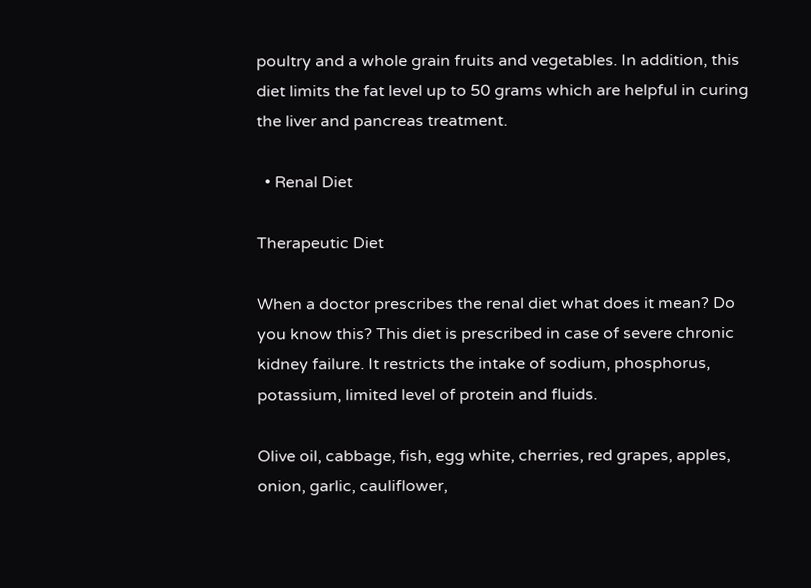poultry and a whole grain fruits and vegetables. In addition, this diet limits the fat level up to 50 grams which are helpful in curing the liver and pancreas treatment.

  • Renal Diet

Therapeutic Diet

When a doctor prescribes the renal diet what does it mean? Do you know this? This diet is prescribed in case of severe chronic kidney failure. It restricts the intake of sodium, phosphorus, potassium, limited level of protein and fluids.

Olive oil, cabbage, fish, egg white, cherries, red grapes, apples, onion, garlic, cauliflower,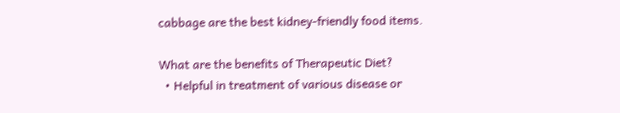cabbage are the best kidney-friendly food items.

What are the benefits of Therapeutic Diet?
  • Helpful in treatment of various disease or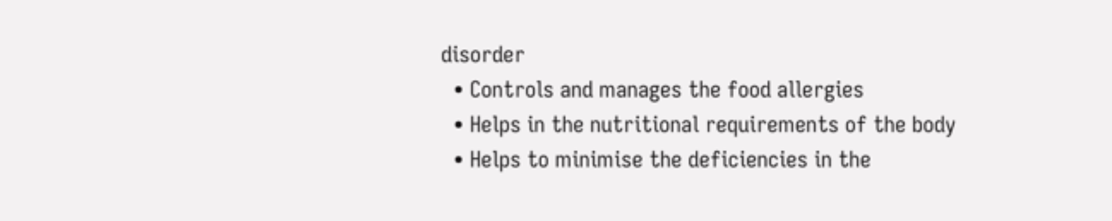disorder
  • Controls and manages the food allergies
  • Helps in the nutritional requirements of the body
  • Helps to minimise the deficiencies in the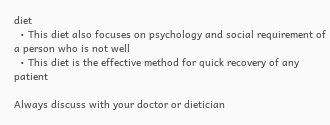diet
  • This diet also focuses on psychology and social requirement of a person who is not well
  • This diet is the effective method for quick recovery of any patient

Always discuss with your doctor or dietician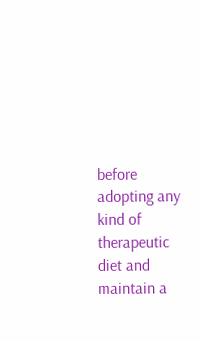before adopting any kind of therapeutic diet and maintain a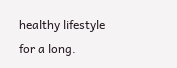healthy lifestyle for a long.